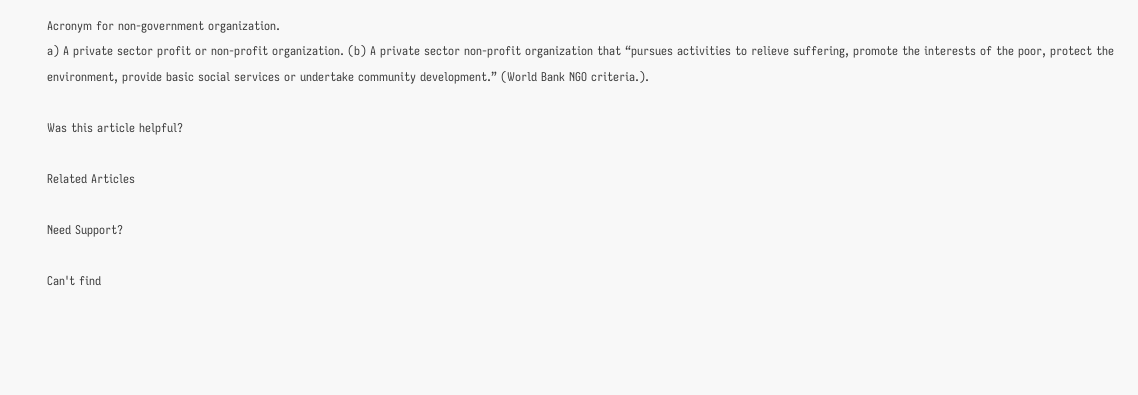Acronym for non-government organization.
a) A private sector profit or non-profit organization. (b) A private sector non-profit organization that “pursues activities to relieve suffering, promote the interests of the poor, protect the environment, provide basic social services or undertake community development.” (World Bank NGO criteria.).

Was this article helpful?

Related Articles

Need Support?

Can't find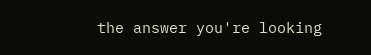the answer you're looking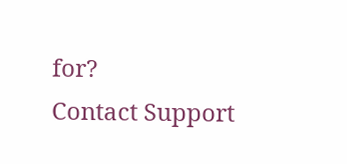for?
Contact Support